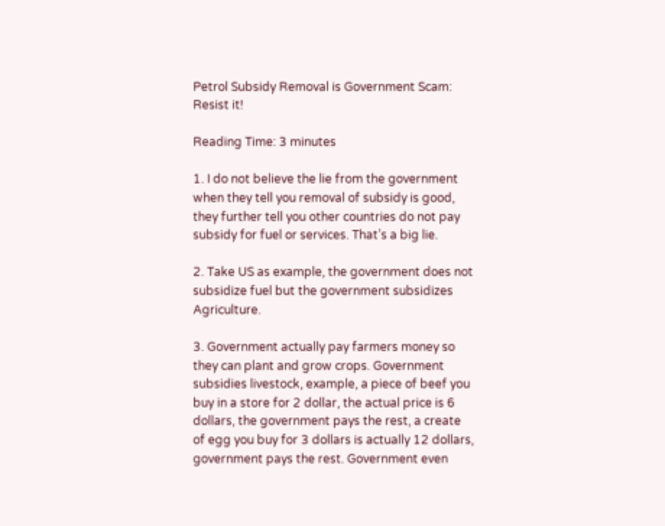Petrol Subsidy Removal is Government Scam: Resist it!

Reading Time: 3 minutes

1. I do not believe the lie from the government when they tell you removal of subsidy is good, they further tell you other countries do not pay subsidy for fuel or services. That’s a big lie.

2. Take US as example, the government does not subsidize fuel but the government subsidizes Agriculture.

3. Government actually pay farmers money so they can plant and grow crops. Government subsidies livestock, example, a piece of beef you buy in a store for 2 dollar, the actual price is 6 dollars, the government pays the rest, a create of egg you buy for 3 dollars is actually 12 dollars, government pays the rest. Government even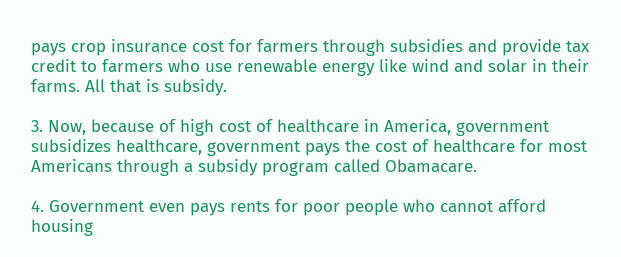pays crop insurance cost for farmers through subsidies and provide tax credit to farmers who use renewable energy like wind and solar in their farms. All that is subsidy.

3. Now, because of high cost of healthcare in America, government subsidizes healthcare, government pays the cost of healthcare for most Americans through a subsidy program called Obamacare.

4. Government even pays rents for poor people who cannot afford housing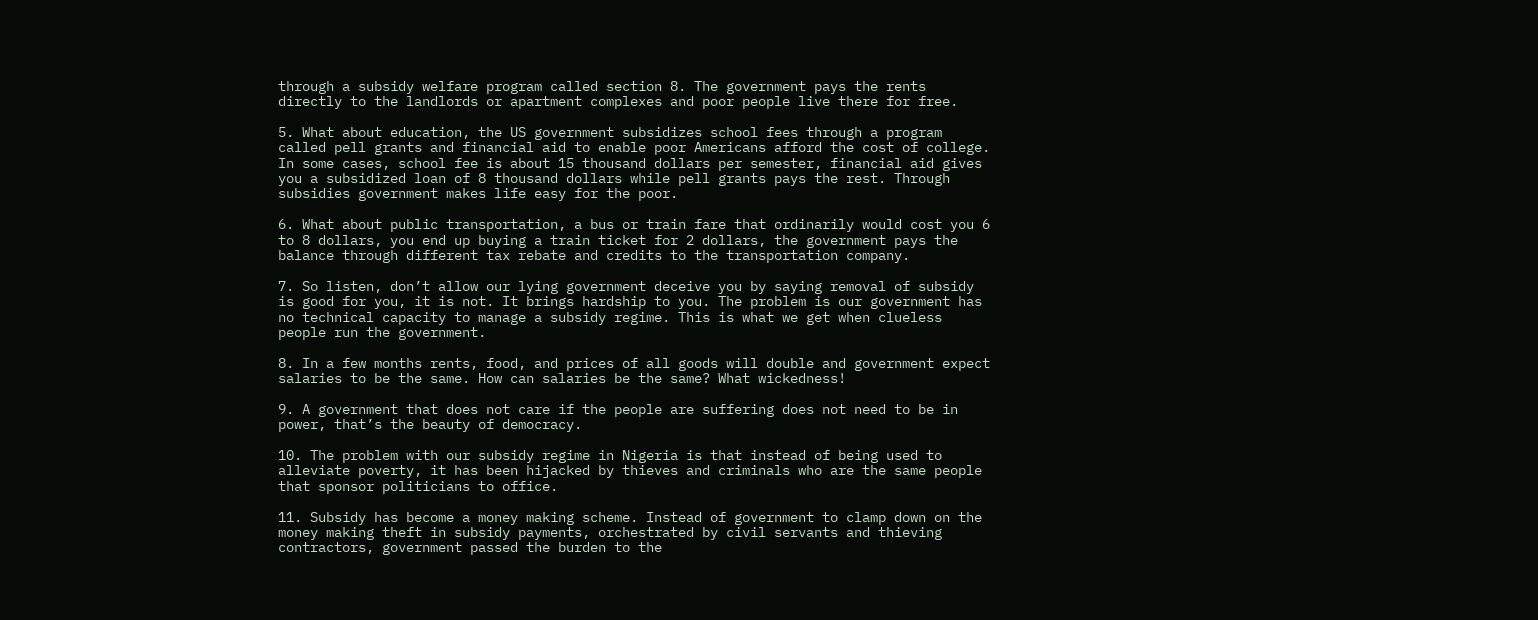through a subsidy welfare program called section 8. The government pays the rents directly to the landlords or apartment complexes and poor people live there for free.

5. What about education, the US government subsidizes school fees through a program called pell grants and financial aid to enable poor Americans afford the cost of college. In some cases, school fee is about 15 thousand dollars per semester, financial aid gives you a subsidized loan of 8 thousand dollars while pell grants pays the rest. Through subsidies government makes life easy for the poor.

6. What about public transportation, a bus or train fare that ordinarily would cost you 6 to 8 dollars, you end up buying a train ticket for 2 dollars, the government pays the balance through different tax rebate and credits to the transportation company.

7. So listen, don’t allow our lying government deceive you by saying removal of subsidy is good for you, it is not. It brings hardship to you. The problem is our government has no technical capacity to manage a subsidy regime. This is what we get when clueless people run the government.

8. In a few months rents, food, and prices of all goods will double and government expect salaries to be the same. How can salaries be the same? What wickedness!

9. A government that does not care if the people are suffering does not need to be in power, that’s the beauty of democracy.

10. The problem with our subsidy regime in Nigeria is that instead of being used to alleviate poverty, it has been hijacked by thieves and criminals who are the same people that sponsor politicians to office.

11. Subsidy has become a money making scheme. Instead of government to clamp down on the money making theft in subsidy payments, orchestrated by civil servants and thieving contractors, government passed the burden to the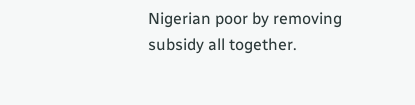Nigerian poor by removing subsidy all together.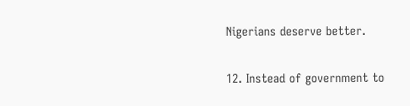Nigerians deserve better.

12. Instead of government to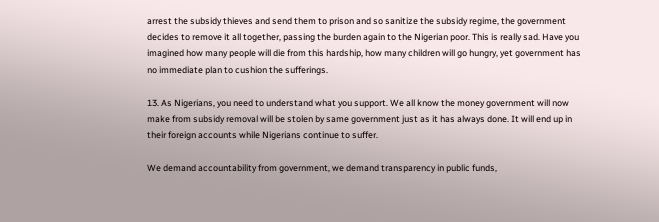arrest the subsidy thieves and send them to prison and so sanitize the subsidy regime, the government decides to remove it all together, passing the burden again to the Nigerian poor. This is really sad. Have you imagined how many people will die from this hardship, how many children will go hungry, yet government has no immediate plan to cushion the sufferings.

13. As Nigerians, you need to understand what you support. We all know the money government will now make from subsidy removal will be stolen by same government just as it has always done. It will end up in their foreign accounts while Nigerians continue to suffer.

We demand accountability from government, we demand transparency in public funds,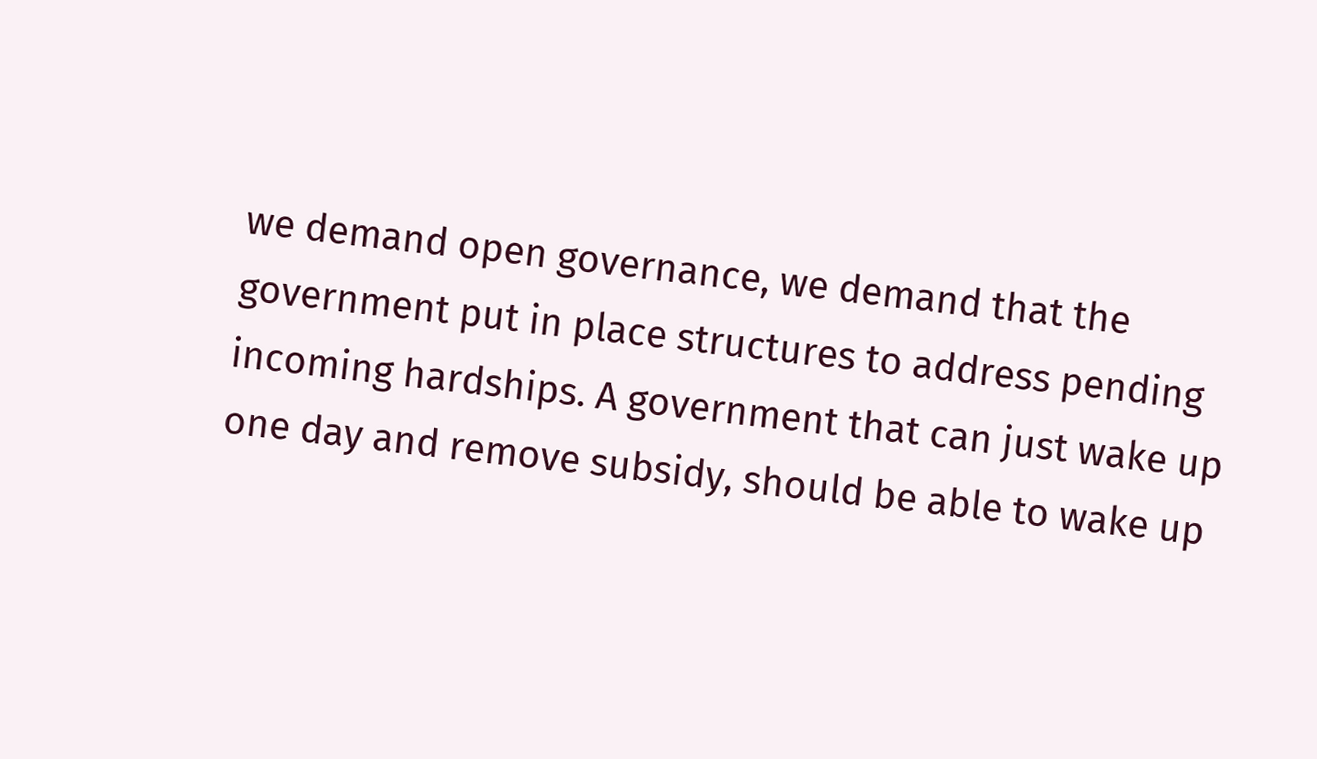we demand open governance, we demand that the government put in place structures to address pending incoming hardships. A government that can just wake up one day and remove subsidy, should be able to wake up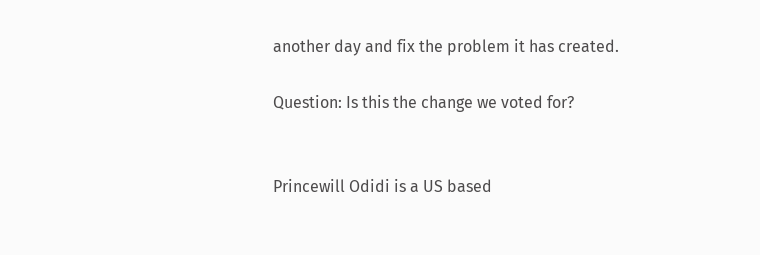another day and fix the problem it has created.

Question: Is this the change we voted for?


Princewill Odidi is a US based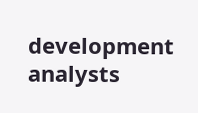development analysts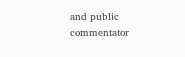and public commentator